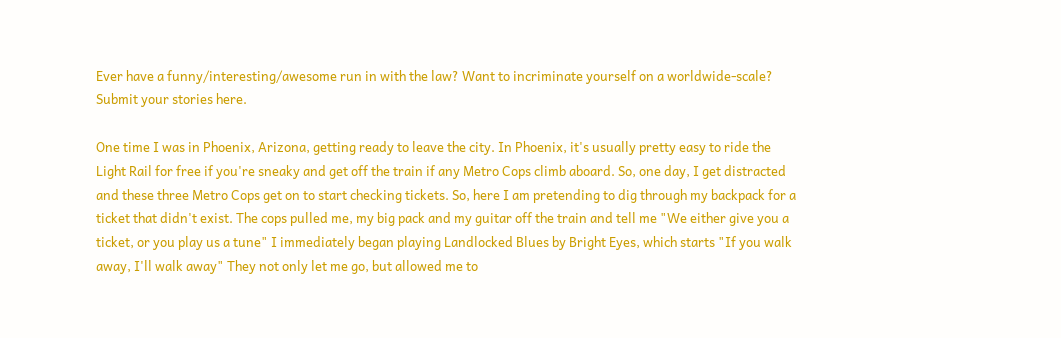Ever have a funny/interesting/awesome run in with the law? Want to incriminate yourself on a worldwide-scale? Submit your stories here.

One time I was in Phoenix, Arizona, getting ready to leave the city. In Phoenix, it's usually pretty easy to ride the Light Rail for free if you're sneaky and get off the train if any Metro Cops climb aboard. So, one day, I get distracted and these three Metro Cops get on to start checking tickets. So, here I am pretending to dig through my backpack for a ticket that didn't exist. The cops pulled me, my big pack and my guitar off the train and tell me "We either give you a ticket, or you play us a tune" I immediately began playing Landlocked Blues by Bright Eyes, which starts "If you walk away, I'll walk away" They not only let me go, but allowed me to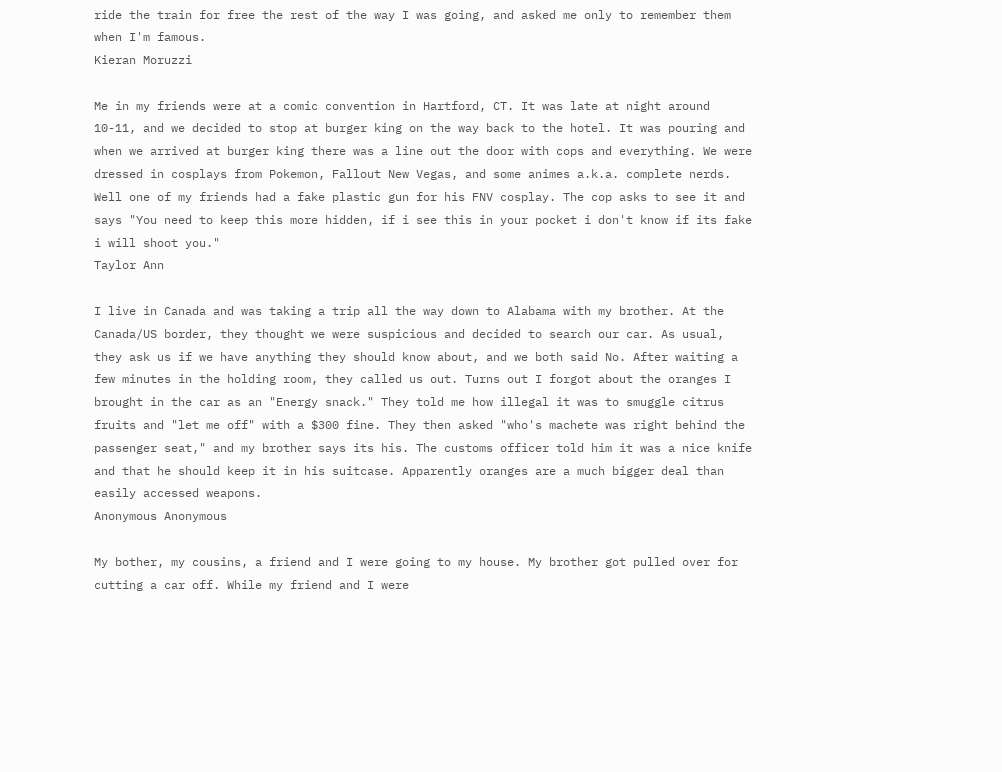ride the train for free the rest of the way I was going, and asked me only to remember them when I'm famous.
Kieran Moruzzi

Me in my friends were at a comic convention in Hartford, CT. It was late at night around 10-11, and we decided to stop at burger king on the way back to the hotel. It was pouring and when we arrived at burger king there was a line out the door with cops and everything. We were dressed in cosplays from Pokemon, Fallout New Vegas, and some animes a.k.a. complete nerds. Well one of my friends had a fake plastic gun for his FNV cosplay. The cop asks to see it and says "You need to keep this more hidden, if i see this in your pocket i don't know if its fake i will shoot you."
Taylor Ann

I live in Canada and was taking a trip all the way down to Alabama with my brother. At the Canada/US border, they thought we were suspicious and decided to search our car. As usual, they ask us if we have anything they should know about, and we both said No. After waiting a few minutes in the holding room, they called us out. Turns out I forgot about the oranges I brought in the car as an "Energy snack." They told me how illegal it was to smuggle citrus fruits and "let me off" with a $300 fine. They then asked "who's machete was right behind the passenger seat," and my brother says its his. The customs officer told him it was a nice knife and that he should keep it in his suitcase. Apparently oranges are a much bigger deal than easily accessed weapons.
Anonymous Anonymous

My bother, my cousins, a friend and I were going to my house. My brother got pulled over for cutting a car off. While my friend and I were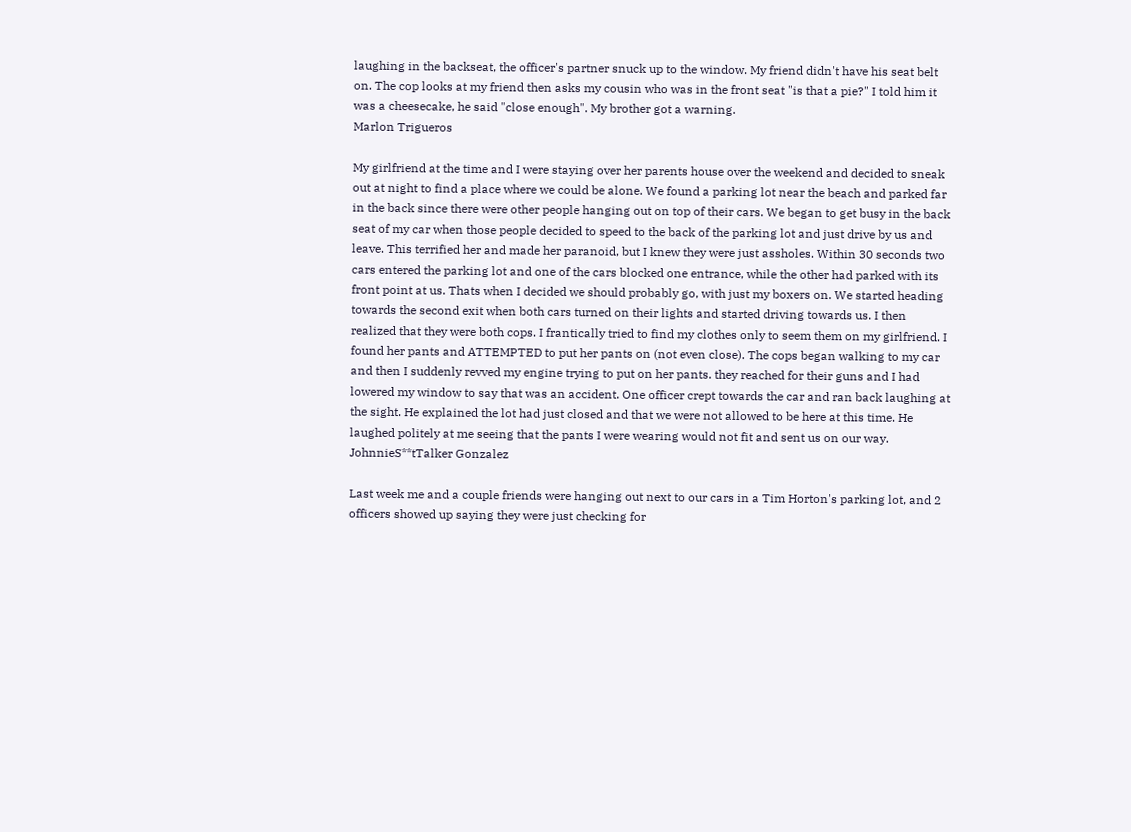laughing in the backseat, the officer's partner snuck up to the window. My friend didn't have his seat belt on. The cop looks at my friend then asks my cousin who was in the front seat "is that a pie?" I told him it was a cheesecake, he said "close enough". My brother got a warning.
Marlon Trigueros

My girlfriend at the time and I were staying over her parents house over the weekend and decided to sneak out at night to find a place where we could be alone. We found a parking lot near the beach and parked far in the back since there were other people hanging out on top of their cars. We began to get busy in the back seat of my car when those people decided to speed to the back of the parking lot and just drive by us and leave. This terrified her and made her paranoid, but I knew they were just assholes. Within 30 seconds two cars entered the parking lot and one of the cars blocked one entrance, while the other had parked with its front point at us. Thats when I decided we should probably go, with just my boxers on. We started heading towards the second exit when both cars turned on their lights and started driving towards us. I then realized that they were both cops. I frantically tried to find my clothes only to seem them on my girlfriend. I found her pants and ATTEMPTED to put her pants on (not even close). The cops began walking to my car and then I suddenly revved my engine trying to put on her pants. they reached for their guns and I had lowered my window to say that was an accident. One officer crept towards the car and ran back laughing at the sight. He explained the lot had just closed and that we were not allowed to be here at this time. He laughed politely at me seeing that the pants I were wearing would not fit and sent us on our way.
JohnnieS**tTalker Gonzalez

Last week me and a couple friends were hanging out next to our cars in a Tim Horton's parking lot, and 2 officers showed up saying they were just checking for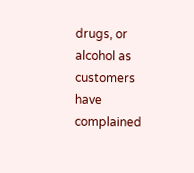drugs, or alcohol as customers have complained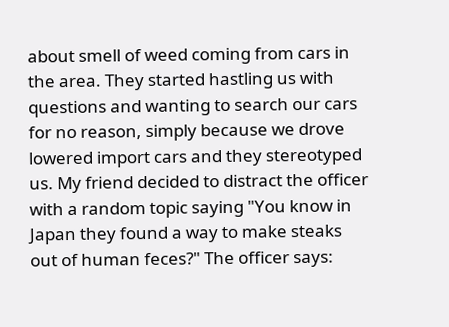about smell of weed coming from cars in the area. They started hastling us with questions and wanting to search our cars for no reason, simply because we drove lowered import cars and they stereotyped us. My friend decided to distract the officer with a random topic saying "You know in Japan they found a way to make steaks out of human feces?" The officer says: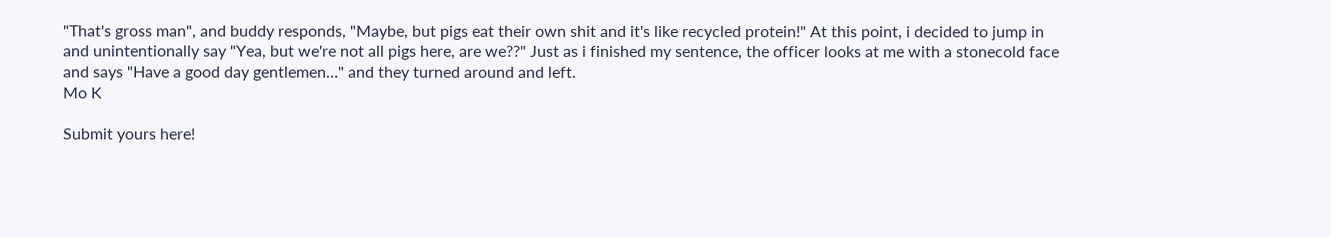"That's gross man", and buddy responds, "Maybe, but pigs eat their own shit and it's like recycled protein!" At this point, i decided to jump in and unintentionally say "Yea, but we're not all pigs here, are we??" Just as i finished my sentence, the officer looks at me with a stonecold face and says "Have a good day gentlemen…" and they turned around and left.
Mo K

Submit yours here!